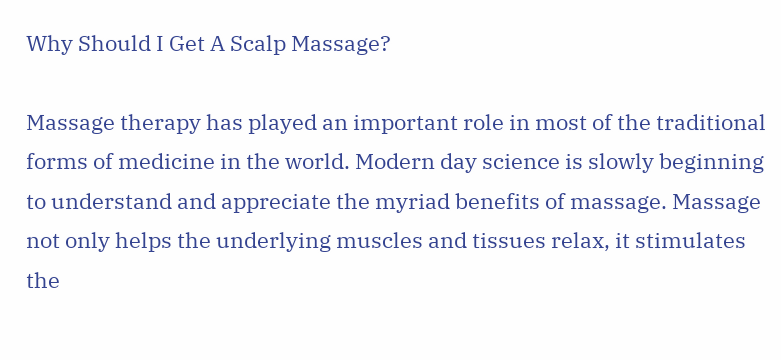Why Should I Get A Scalp Massage?

Massage therapy has played an important role in most of the traditional forms of medicine in the world. Modern day science is slowly beginning to understand and appreciate the myriad benefits of massage. Massage not only helps the underlying muscles and tissues relax, it stimulates the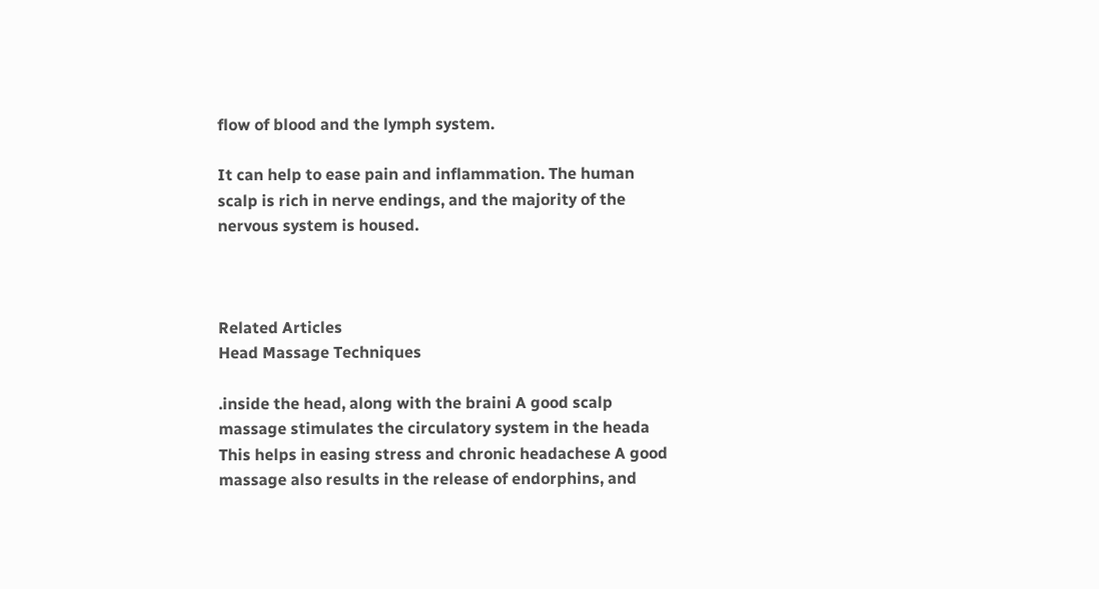flow of blood and the lymph system.

It can help to ease pain and inflammation. The human scalp is rich in nerve endings, and the majority of the nervous system is housed.



Related Articles
Head Massage Techniques

.inside the head, along with the braini A good scalp massage stimulates the circulatory system in the heada This helps in easing stress and chronic headachese A good massage also results in the release of endorphins, and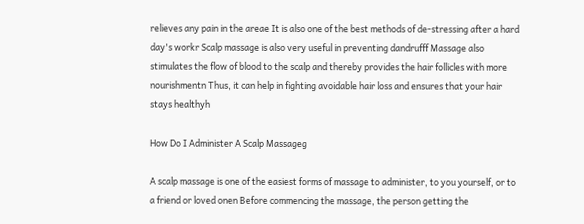relieves any pain in the areae It is also one of the best methods of de-stressing after a hard day's workr Scalp massage is also very useful in preventing dandrufff Massage also stimulates the flow of blood to the scalp and thereby provides the hair follicles with more nourishmentn Thus, it can help in fighting avoidable hair loss and ensures that your hair stays healthyh

How Do I Administer A Scalp Massageg

A scalp massage is one of the easiest forms of massage to administer, to you yourself, or to a friend or loved onen Before commencing the massage, the person getting the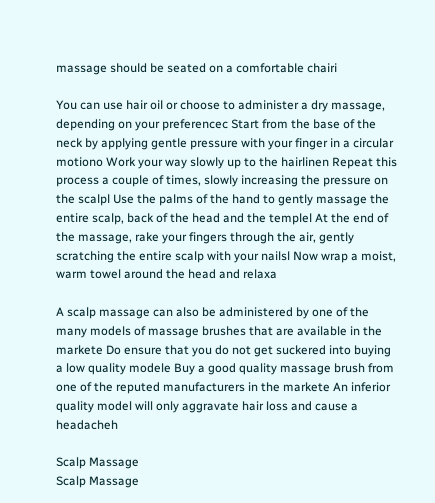massage should be seated on a comfortable chairi

You can use hair oil or choose to administer a dry massage, depending on your preferencec Start from the base of the neck by applying gentle pressure with your finger in a circular motiono Work your way slowly up to the hairlinen Repeat this process a couple of times, slowly increasing the pressure on the scalpl Use the palms of the hand to gently massage the entire scalp, back of the head and the templel At the end of the massage, rake your fingers through the air, gently scratching the entire scalp with your nailsl Now wrap a moist, warm towel around the head and relaxa

A scalp massage can also be administered by one of the many models of massage brushes that are available in the markete Do ensure that you do not get suckered into buying a low quality modele Buy a good quality massage brush from one of the reputed manufacturers in the markete An inferior quality model will only aggravate hair loss and cause a headacheh

Scalp Massage
Scalp Massage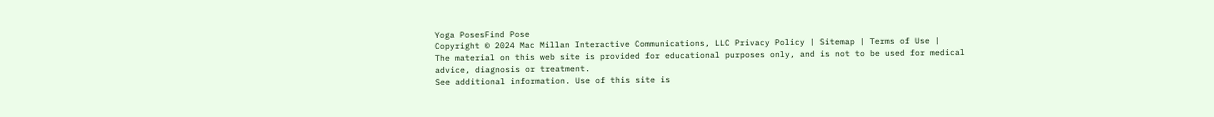Yoga PosesFind Pose
Copyright © 2024 Mac Millan Interactive Communications, LLC Privacy Policy | Sitemap | Terms of Use |
The material on this web site is provided for educational purposes only, and is not to be used for medical advice, diagnosis or treatment.
See additional information. Use of this site is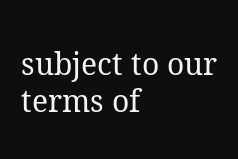subject to our terms of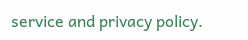service and privacy policy.